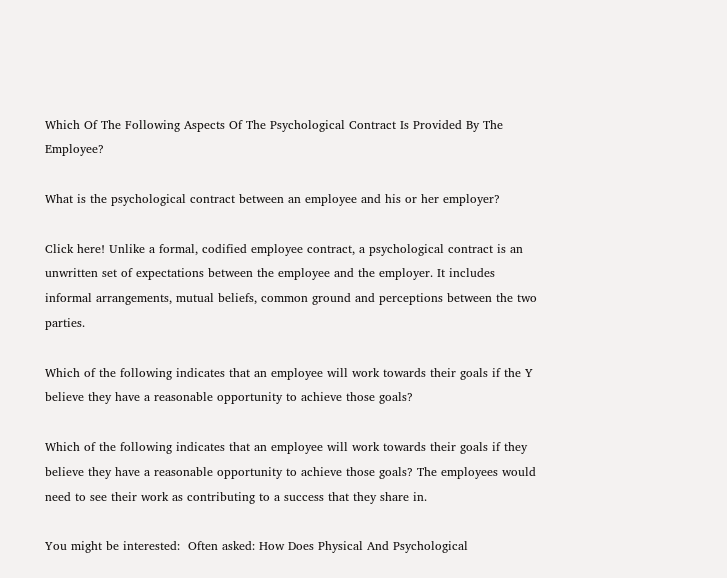Which Of The Following Aspects Of The Psychological Contract Is Provided By The Employee?

What is the psychological contract between an employee and his or her employer?

Click here! Unlike a formal, codified employee contract, a psychological contract is an unwritten set of expectations between the employee and the employer. It includes informal arrangements, mutual beliefs, common ground and perceptions between the two parties.

Which of the following indicates that an employee will work towards their goals if the Y believe they have a reasonable opportunity to achieve those goals?

Which of the following indicates that an employee will work towards their goals if they believe they have a reasonable opportunity to achieve those goals? The employees would need to see their work as contributing to a success that they share in.

You might be interested:  Often asked: How Does Physical And Psychological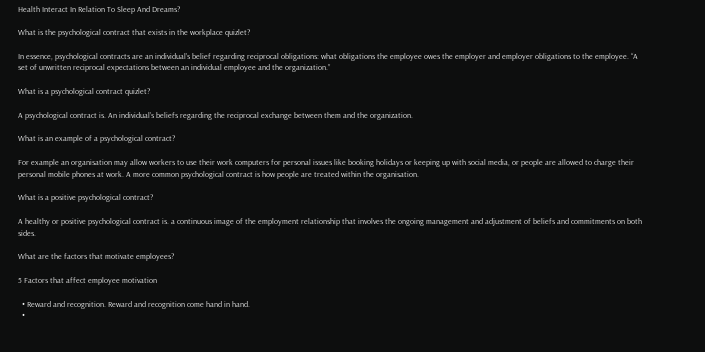Health Interact In Relation To Sleep And Dreams?

What is the psychological contract that exists in the workplace quizlet?

In essence, psychological contracts are an individual’s belief regarding reciprocal obligations: what obligations the employee owes the employer and employer obligations to the employee. “A set of unwritten reciprocal expectations between an individual employee and the organization.”

What is a psychological contract quizlet?

A psychological contract is. An individual’s beliefs regarding the reciprocal exchange between them and the organization.

What is an example of a psychological contract?

For example an organisation may allow workers to use their work computers for personal issues like booking holidays or keeping up with social media, or people are allowed to charge their personal mobile phones at work. A more common psychological contract is how people are treated within the organisation.

What is a positive psychological contract?

A healthy or positive psychological contract is. a continuous image of the employment relationship that involves the ongoing management and adjustment of beliefs and commitments on both sides.

What are the factors that motivate employees?

5 Factors that affect employee motivation

  • Reward and recognition. Reward and recognition come hand in hand.
  •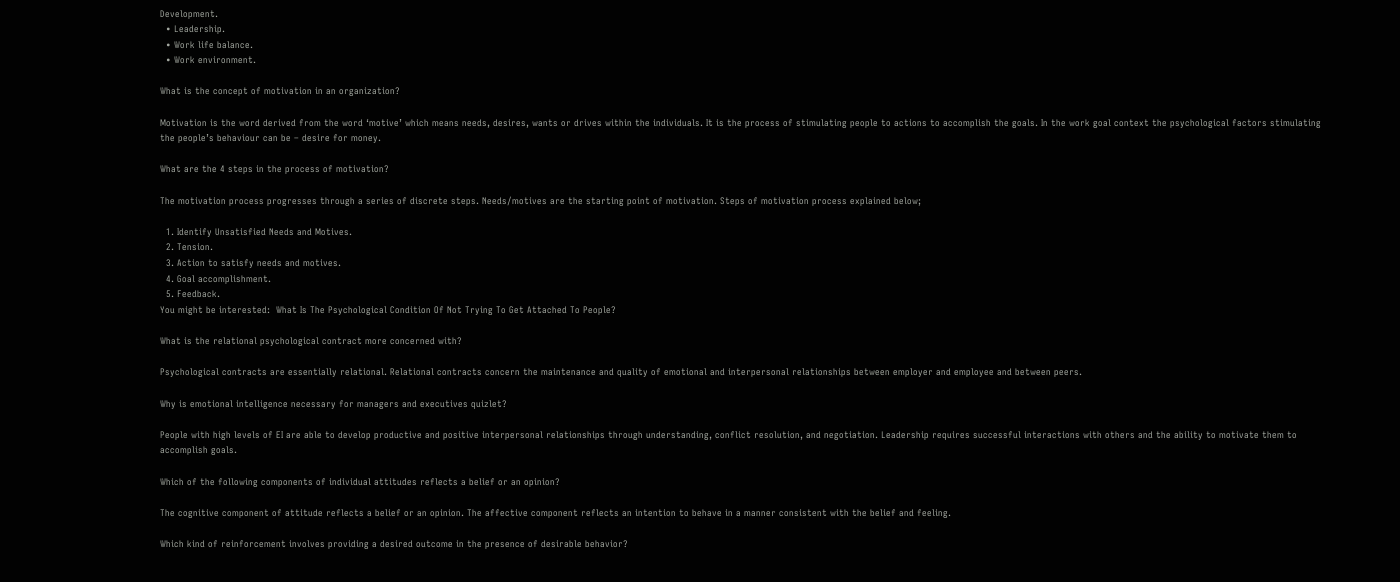Development.
  • Leadership.
  • Work life balance.
  • Work environment.

What is the concept of motivation in an organization?

Motivation is the word derived from the word ‘motive’ which means needs, desires, wants or drives within the individuals. It is the process of stimulating people to actions to accomplish the goals. In the work goal context the psychological factors stimulating the people’s behaviour can be – desire for money.

What are the 4 steps in the process of motivation?

The motivation process progresses through a series of discrete steps. Needs/motives are the starting point of motivation. Steps of motivation process explained below;

  1. Identify Unsatisfied Needs and Motives.
  2. Tension.
  3. Action to satisfy needs and motives.
  4. Goal accomplishment.
  5. Feedback.
You might be interested:  What Is The Psychological Condition Of Not Trying To Get Attached To People?

What is the relational psychological contract more concerned with?

Psychological contracts are essentially relational. Relational contracts concern the maintenance and quality of emotional and interpersonal relationships between employer and employee and between peers.

Why is emotional intelligence necessary for managers and executives quizlet?

People with high levels of EI are able to develop productive and positive interpersonal relationships through understanding, conflict resolution, and negotiation. Leadership requires successful interactions with others and the ability to motivate them to accomplish goals.

Which of the following components of individual attitudes reflects a belief or an opinion?

The cognitive component of attitude reflects a belief or an opinion. The affective component reflects an intention to behave in a manner consistent with the belief and feeling.

Which kind of reinforcement involves providing a desired outcome in the presence of desirable behavior?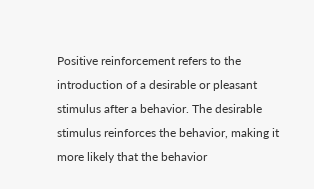Positive reinforcement refers to the introduction of a desirable or pleasant stimulus after a behavior. The desirable stimulus reinforces the behavior, making it more likely that the behavior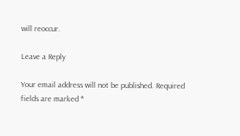will reoccur.

Leave a Reply

Your email address will not be published. Required fields are marked *